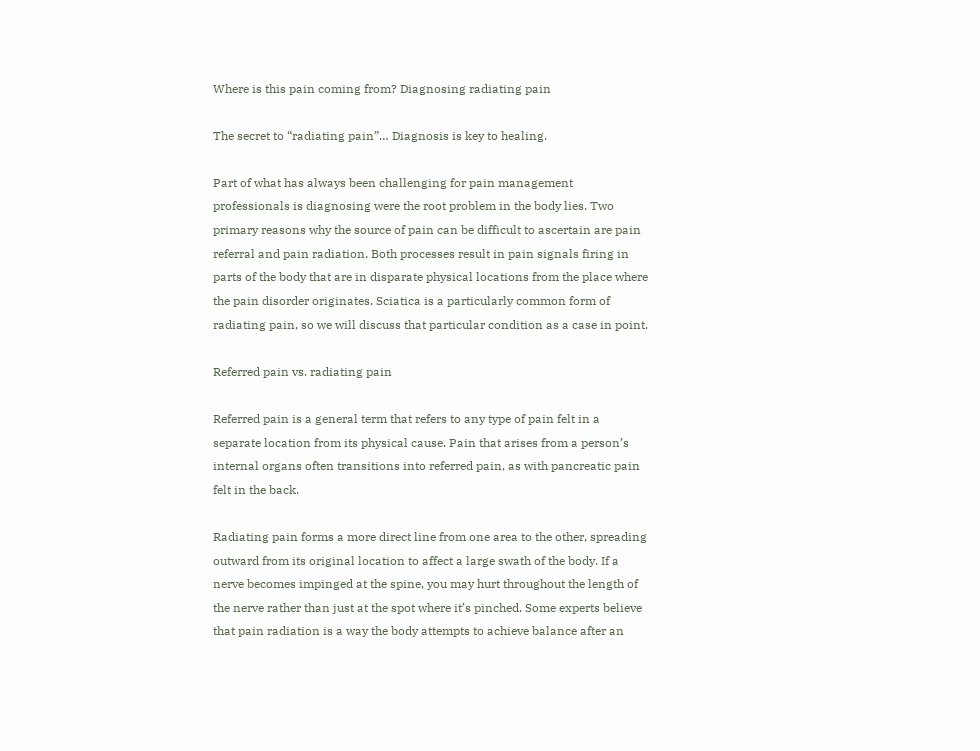Where is this pain coming from? Diagnosing radiating pain

The secret to “radiating pain”… Diagnosis is key to healing.

Part of what has always been challenging for pain management professionals is diagnosing were the root problem in the body lies. Two primary reasons why the source of pain can be difficult to ascertain are pain referral and pain radiation. Both processes result in pain signals firing in parts of the body that are in disparate physical locations from the place where the pain disorder originates. Sciatica is a particularly common form of radiating pain, so we will discuss that particular condition as a case in point.

Referred pain vs. radiating pain

Referred pain is a general term that refers to any type of pain felt in a separate location from its physical cause. Pain that arises from a person’s internal organs often transitions into referred pain, as with pancreatic pain felt in the back.

Radiating pain forms a more direct line from one area to the other, spreading outward from its original location to affect a large swath of the body. If a nerve becomes impinged at the spine, you may hurt throughout the length of the nerve rather than just at the spot where it’s pinched. Some experts believe that pain radiation is a way the body attempts to achieve balance after an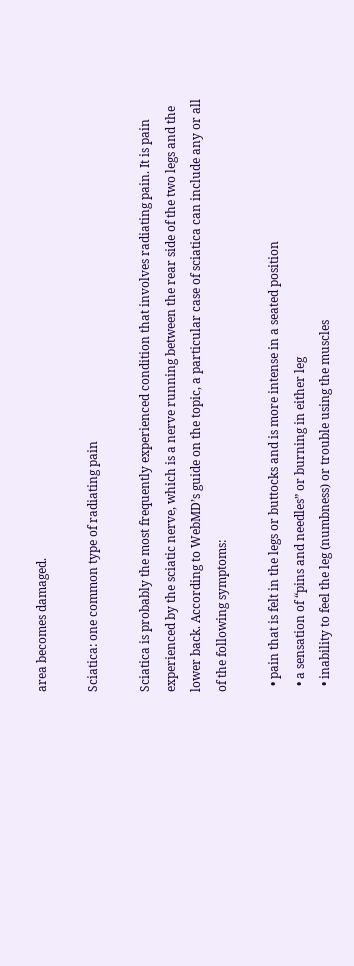area becomes damaged.

Sciatica: one common type of radiating pain

Sciatica is probably the most frequently experienced condition that involves radiating pain. It is pain experienced by the sciatic nerve, which is a nerve running between the rear side of the two legs and the lower back. According to WebMD’s guide on the topic, a particular case of sciatica can include any or all of the following symptoms:

  • pain that is felt in the legs or buttocks and is more intense in a seated position
  • a sensation of “pins and needles” or burning in either leg
  • inability to feel the leg (numbness) or trouble using the muscles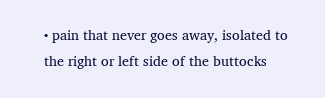• pain that never goes away, isolated to the right or left side of the buttocks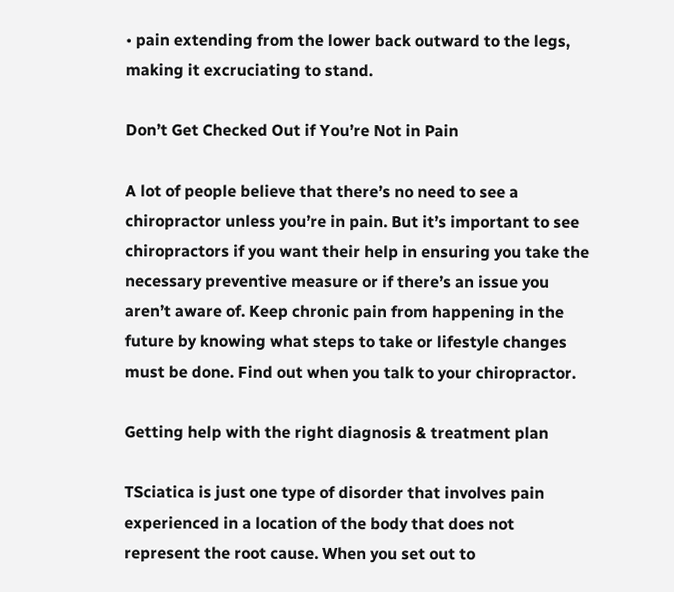• pain extending from the lower back outward to the legs, making it excruciating to stand.

Don’t Get Checked Out if You’re Not in Pain

A lot of people believe that there’s no need to see a chiropractor unless you’re in pain. But it’s important to see chiropractors if you want their help in ensuring you take the necessary preventive measure or if there’s an issue you aren’t aware of. Keep chronic pain from happening in the future by knowing what steps to take or lifestyle changes must be done. Find out when you talk to your chiropractor.

Getting help with the right diagnosis & treatment plan

TSciatica is just one type of disorder that involves pain experienced in a location of the body that does not represent the root cause. When you set out to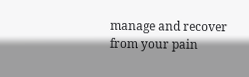manage and recover from your pain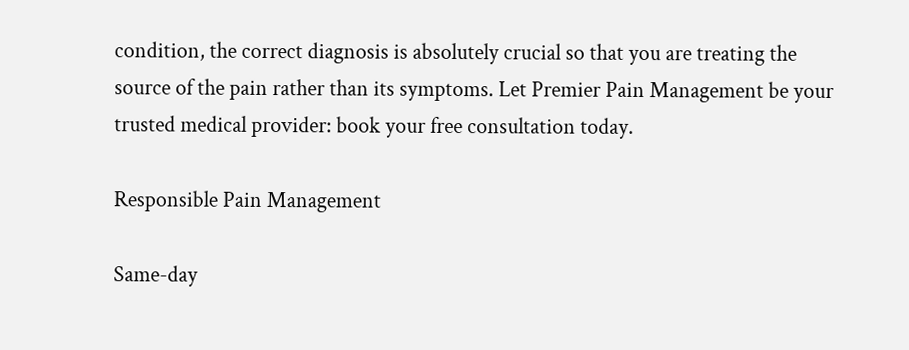condition, the correct diagnosis is absolutely crucial so that you are treating the source of the pain rather than its symptoms. Let Premier Pain Management be your trusted medical provider: book your free consultation today.

Responsible Pain Management

Same-day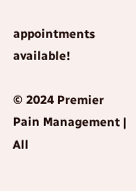appointments available!

© 2024 Premier Pain Management | All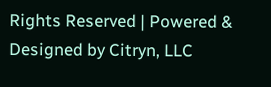Rights Reserved | Powered & Designed by Citryn, LLC